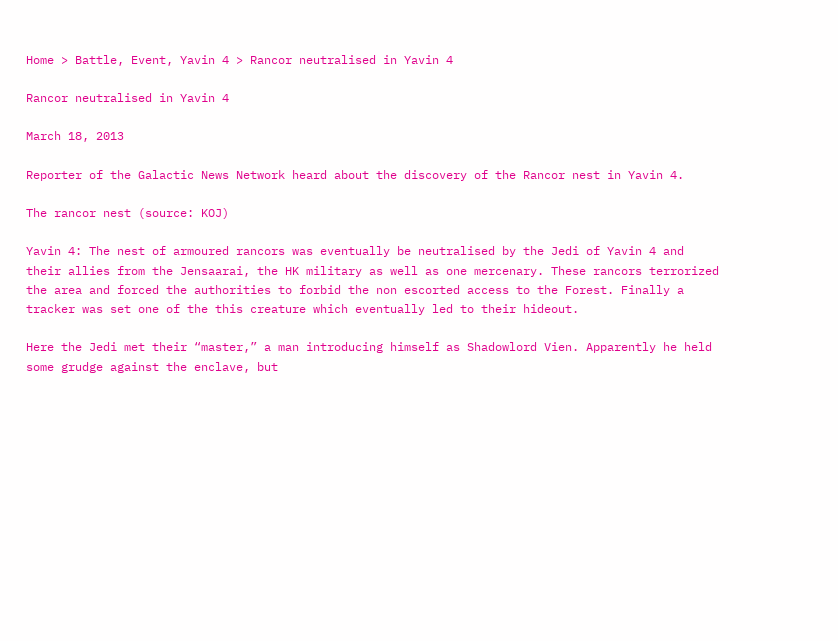Home > Battle, Event, Yavin 4 > Rancor neutralised in Yavin 4

Rancor neutralised in Yavin 4

March 18, 2013

Reporter of the Galactic News Network heard about the discovery of the Rancor nest in Yavin 4.

The rancor nest (source: KOJ)

Yavin 4: The nest of armoured rancors was eventually be neutralised by the Jedi of Yavin 4 and their allies from the Jensaarai, the HK military as well as one mercenary. These rancors terrorized the area and forced the authorities to forbid the non escorted access to the Forest. Finally a tracker was set one of the this creature which eventually led to their hideout.

Here the Jedi met their “master,” a man introducing himself as Shadowlord Vien. Apparently he held some grudge against the enclave, but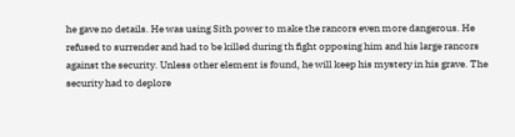he gave no details. He was using Sith power to make the rancors even more dangerous. He refused to surrender and had to be killed during th fight opposing him and his large rancors against the security. Unless other element is found, he will keep his mystery in his grave. The security had to deplore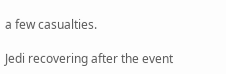a few casualties.

Jedi recovering after the event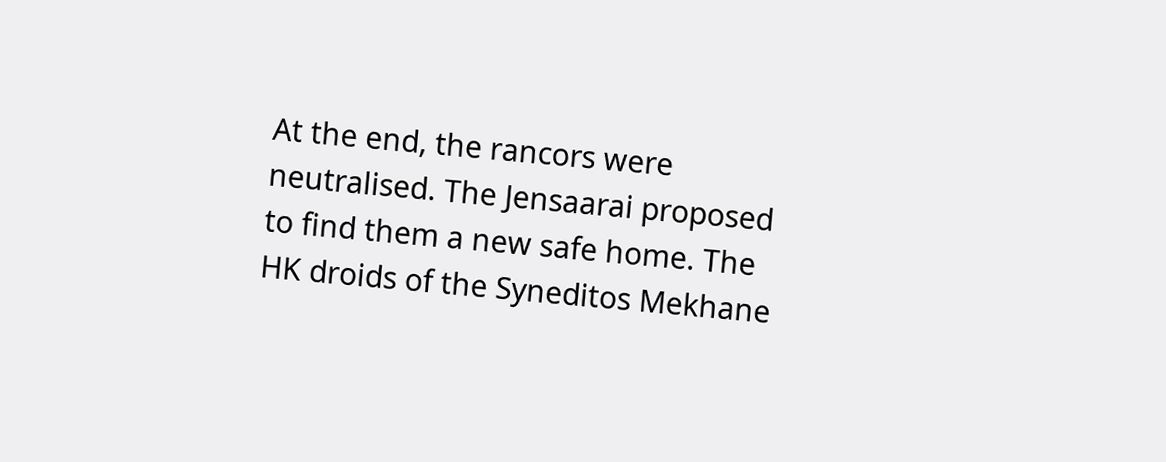At the end, the rancors were neutralised. The Jensaarai proposed to find them a new safe home. The HK droids of the Syneditos Mekhane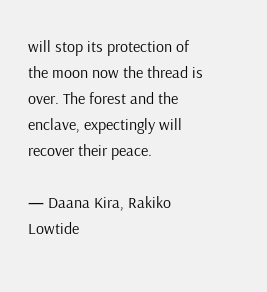will stop its protection of the moon now the thread is over. The forest and the enclave, expectingly will recover their peace.

— Daana Kira, Rakiko Lowtide